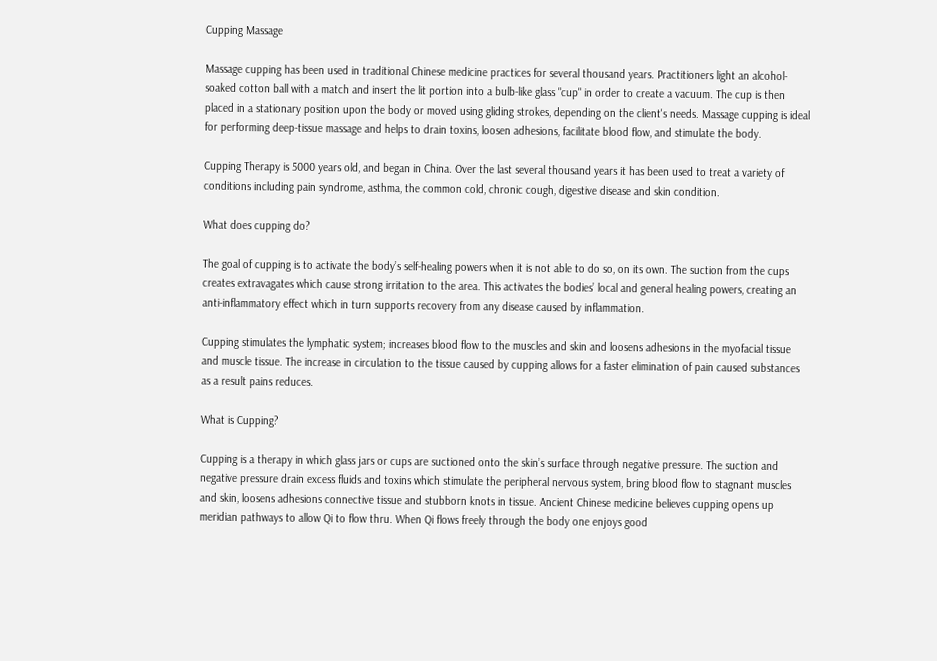Cupping Massage

Massage cupping has been used in traditional Chinese medicine practices for several thousand years. Practitioners light an alcohol-soaked cotton ball with a match and insert the lit portion into a bulb-like glass "cup" in order to create a vacuum. The cup is then placed in a stationary position upon the body or moved using gliding strokes, depending on the client's needs. Massage cupping is ideal for performing deep-tissue massage and helps to drain toxins, loosen adhesions, facilitate blood flow, and stimulate the body.

Cupping Therapy is 5000 years old, and began in China. Over the last several thousand years it has been used to treat a variety of conditions including pain syndrome, asthma, the common cold, chronic cough, digestive disease and skin condition.

What does cupping do?

The goal of cupping is to activate the body’s self-healing powers when it is not able to do so, on its own. The suction from the cups creates extravagates which cause strong irritation to the area. This activates the bodies’ local and general healing powers, creating an anti-inflammatory effect which in turn supports recovery from any disease caused by inflammation.

Cupping stimulates the lymphatic system; increases blood flow to the muscles and skin and loosens adhesions in the myofacial tissue and muscle tissue. The increase in circulation to the tissue caused by cupping allows for a faster elimination of pain caused substances as a result pains reduces.

What is Cupping?

Cupping is a therapy in which glass jars or cups are suctioned onto the skin’s surface through negative pressure. The suction and negative pressure drain excess fluids and toxins which stimulate the peripheral nervous system, bring blood flow to stagnant muscles and skin, loosens adhesions connective tissue and stubborn knots in tissue. Ancient Chinese medicine believes cupping opens up meridian pathways to allow Qi to flow thru. When Qi flows freely through the body one enjoys good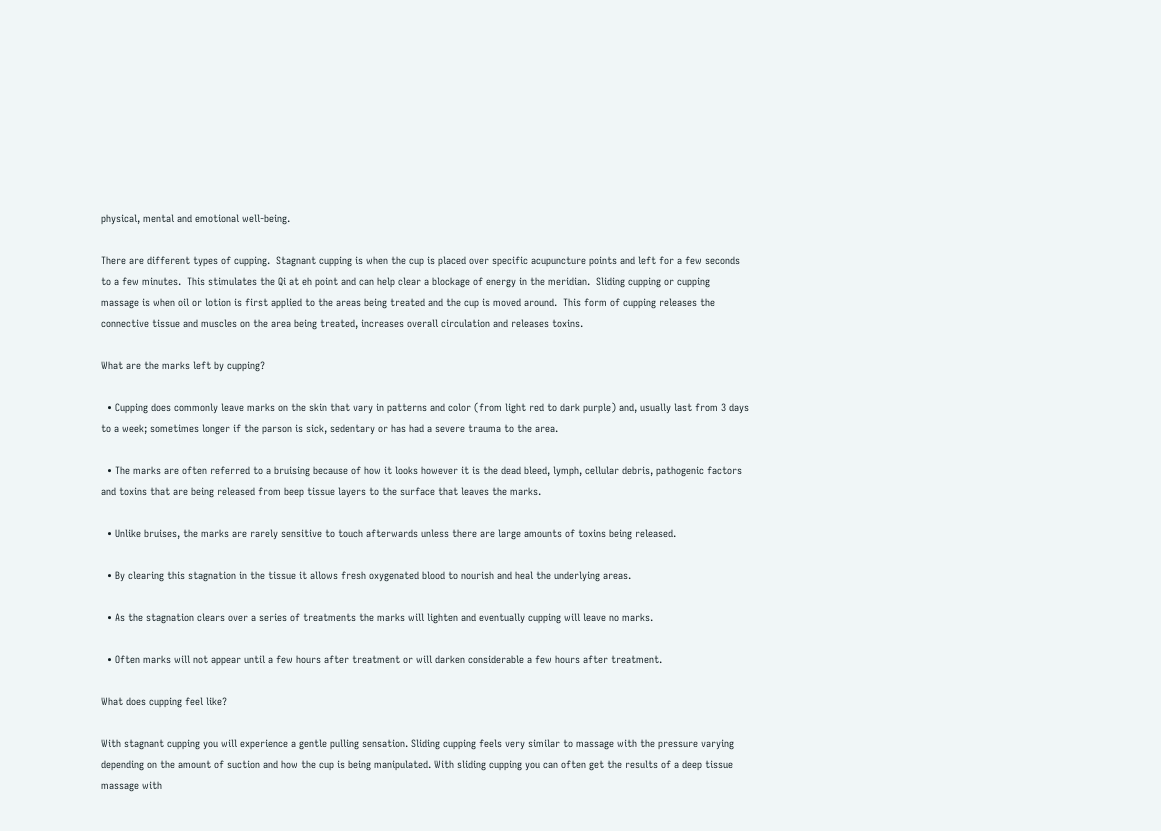physical, mental and emotional well-being.

There are different types of cupping.  Stagnant cupping is when the cup is placed over specific acupuncture points and left for a few seconds to a few minutes.  This stimulates the Qi at eh point and can help clear a blockage of energy in the meridian.  Sliding cupping or cupping massage is when oil or lotion is first applied to the areas being treated and the cup is moved around.  This form of cupping releases the connective tissue and muscles on the area being treated, increases overall circulation and releases toxins.

What are the marks left by cupping?

  • Cupping does commonly leave marks on the skin that vary in patterns and color (from light red to dark purple) and, usually last from 3 days to a week; sometimes longer if the parson is sick, sedentary or has had a severe trauma to the area.

  • The marks are often referred to a bruising because of how it looks however it is the dead bleed, lymph, cellular debris, pathogenic factors and toxins that are being released from beep tissue layers to the surface that leaves the marks.

  • Unlike bruises, the marks are rarely sensitive to touch afterwards unless there are large amounts of toxins being released.

  • By clearing this stagnation in the tissue it allows fresh oxygenated blood to nourish and heal the underlying areas.

  • As the stagnation clears over a series of treatments the marks will lighten and eventually cupping will leave no marks.

  • Often marks will not appear until a few hours after treatment or will darken considerable a few hours after treatment.

What does cupping feel like?

With stagnant cupping you will experience a gentle pulling sensation. Sliding cupping feels very similar to massage with the pressure varying depending on the amount of suction and how the cup is being manipulated. With sliding cupping you can often get the results of a deep tissue massage with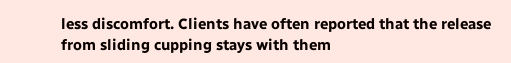less discomfort. Clients have often reported that the release from sliding cupping stays with them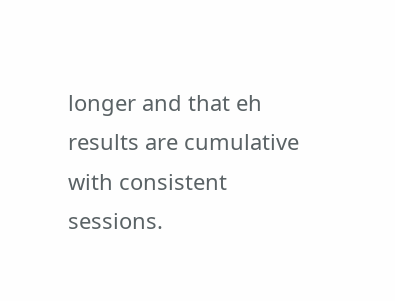longer and that eh results are cumulative with consistent sessions.